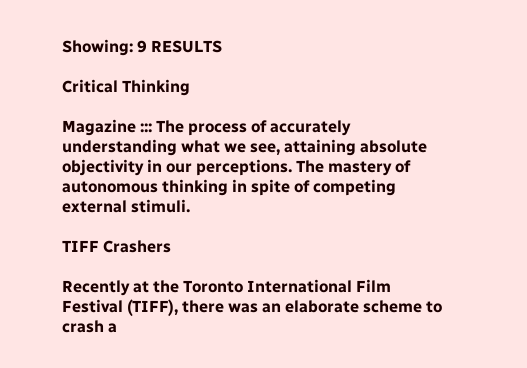Showing: 9 RESULTS

Critical Thinking

Magazine ::: The process of accurately understanding what we see, attaining absolute objectivity in our perceptions. The mastery of autonomous thinking in spite of competing external stimuli.

TIFF Crashers

Recently at the Toronto International Film Festival (TIFF), there was an elaborate scheme to crash a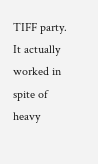TIFF party. It actually worked in spite of heavy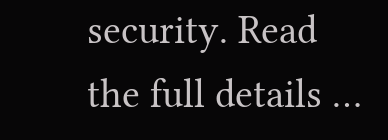security. Read the full details …